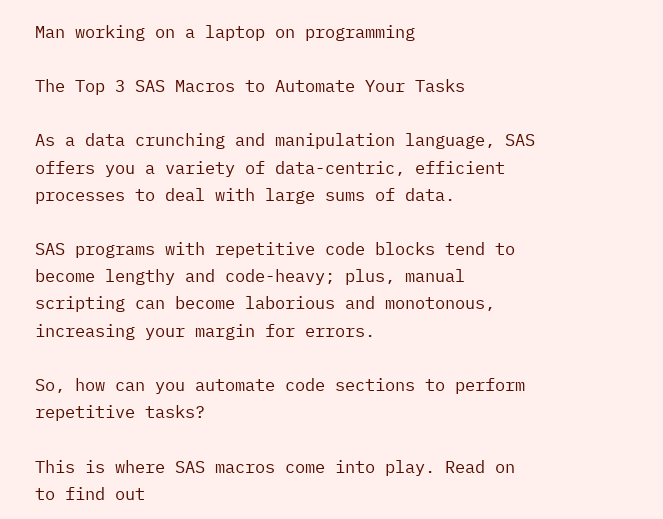Man working on a laptop on programming

The Top 3 SAS Macros to Automate Your Tasks

As a data crunching and manipulation language, SAS offers you a variety of data-centric, efficient processes to deal with large sums of data.

SAS programs with repetitive code blocks tend to become lengthy and code-heavy; plus, manual scripting can become laborious and monotonous, increasing your margin for errors.

So, how can you automate code sections to perform repetitive tasks?

This is where SAS macros come into play. Read on to find out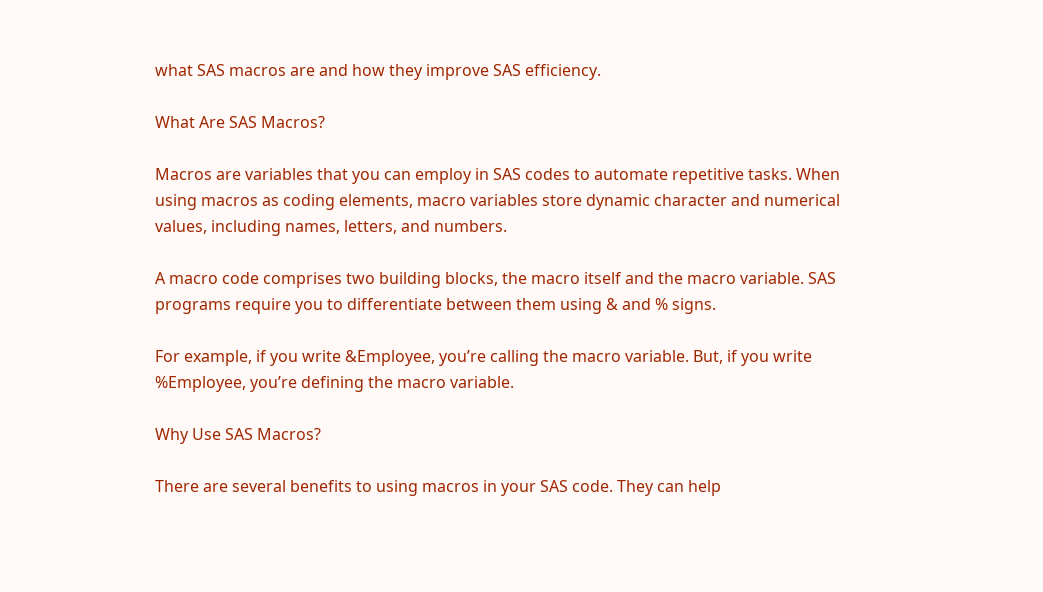what SAS macros are and how they improve SAS efficiency.

What Are SAS Macros?

Macros are variables that you can employ in SAS codes to automate repetitive tasks. When using macros as coding elements, macro variables store dynamic character and numerical values, including names, letters, and numbers.

A macro code comprises two building blocks, the macro itself and the macro variable. SAS programs require you to differentiate between them using & and % signs.

For example, if you write &Employee, you’re calling the macro variable. But, if you write %Employee, you’re defining the macro variable.

Why Use SAS Macros?

There are several benefits to using macros in your SAS code. They can help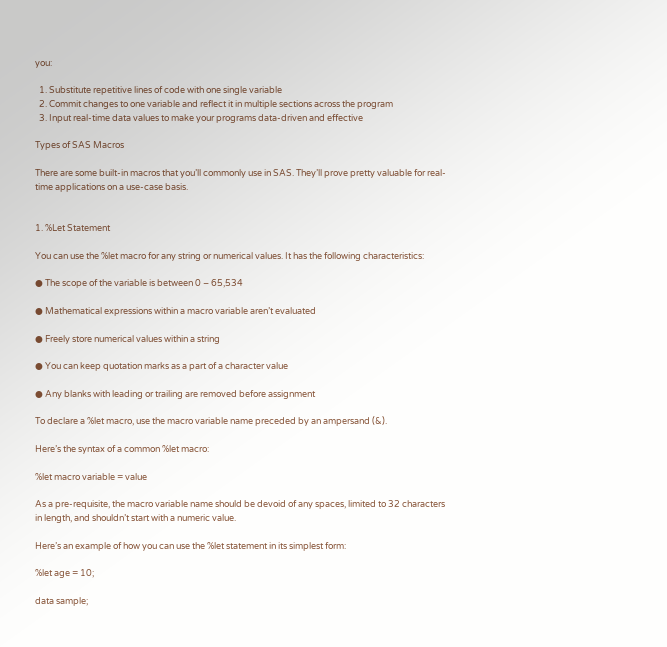you:

  1. Substitute repetitive lines of code with one single variable
  2. Commit changes to one variable and reflect it in multiple sections across the program
  3. Input real-time data values to make your programs data-driven and effective

Types of SAS Macros

There are some built-in macros that you’ll commonly use in SAS. They’ll prove pretty valuable for real-time applications on a use-case basis.


1. %Let Statement

You can use the %let macro for any string or numerical values. It has the following characteristics:

● The scope of the variable is between 0 – 65,534

● Mathematical expressions within a macro variable aren’t evaluated

● Freely store numerical values within a string

● You can keep quotation marks as a part of a character value

● Any blanks with leading or trailing are removed before assignment

To declare a %let macro, use the macro variable name preceded by an ampersand (&).

Here’s the syntax of a common %let macro:

%let macro variable = value

As a pre-requisite, the macro variable name should be devoid of any spaces, limited to 32 characters in length, and shouldn’t start with a numeric value.

Here’s an example of how you can use the %let statement in its simplest form:

%let age = 10;

data sample;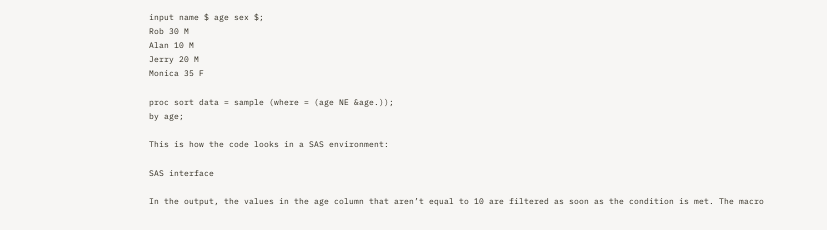input name $ age sex $;
Rob 30 M
Alan 10 M
Jerry 20 M
Monica 35 F

proc sort data = sample (where = (age NE &age.));
by age;

This is how the code looks in a SAS environment:

SAS interface

In the output, the values in the age column that aren’t equal to 10 are filtered as soon as the condition is met. The macro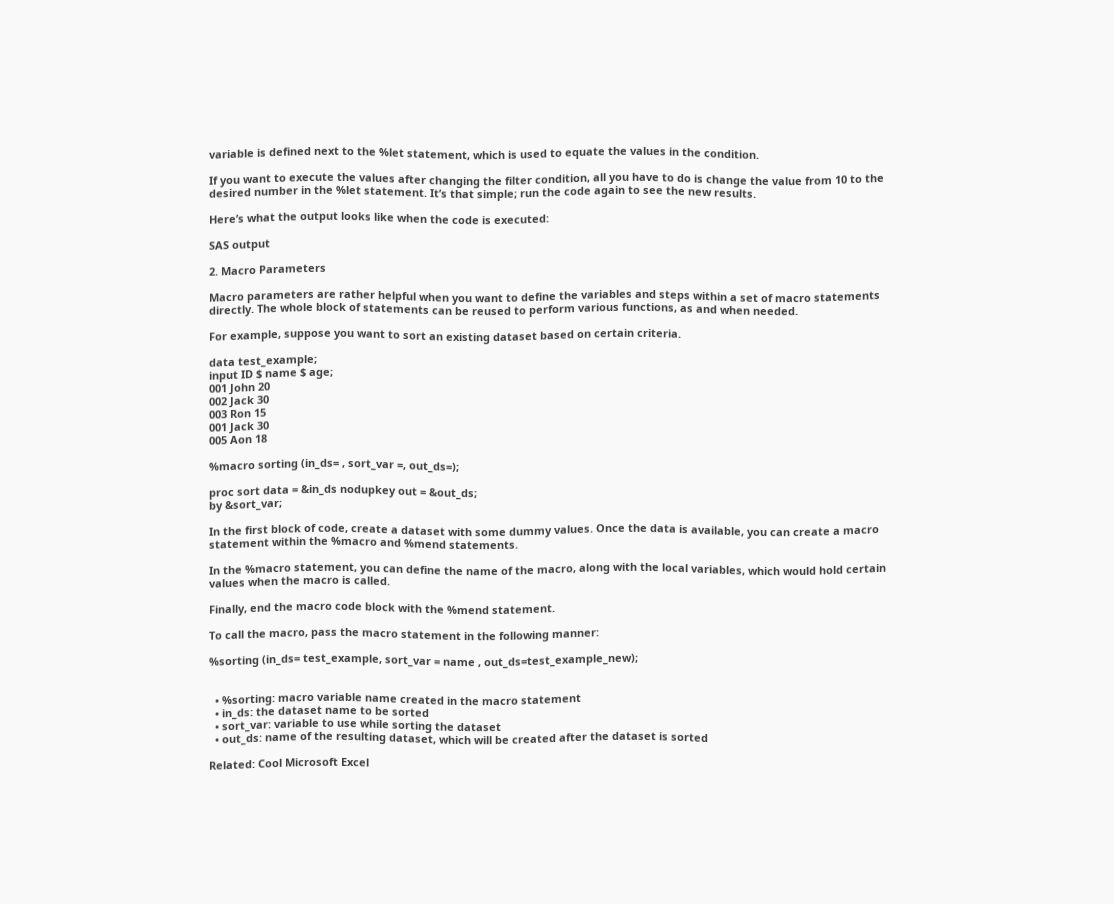variable is defined next to the %let statement, which is used to equate the values in the condition.

If you want to execute the values after changing the filter condition, all you have to do is change the value from 10 to the desired number in the %let statement. It’s that simple; run the code again to see the new results.

Here’s what the output looks like when the code is executed:

SAS output

2. Macro Parameters

Macro parameters are rather helpful when you want to define the variables and steps within a set of macro statements directly. The whole block of statements can be reused to perform various functions, as and when needed.

For example, suppose you want to sort an existing dataset based on certain criteria.

data test_example;
input ID $ name $ age;
001 John 20
002 Jack 30
003 Ron 15
001 Jack 30
005 Aon 18

%macro sorting (in_ds= , sort_var =, out_ds=);

proc sort data = &in_ds nodupkey out = &out_ds;
by &sort_var;

In the first block of code, create a dataset with some dummy values. Once the data is available, you can create a macro statement within the %macro and %mend statements.

In the %macro statement, you can define the name of the macro, along with the local variables, which would hold certain values when the macro is called.

Finally, end the macro code block with the %mend statement.

To call the macro, pass the macro statement in the following manner:

%sorting (in_ds= test_example, sort_var = name , out_ds=test_example_new);


  • %sorting: macro variable name created in the macro statement
  • in_ds: the dataset name to be sorted
  • sort_var: variable to use while sorting the dataset
  • out_ds: name of the resulting dataset, which will be created after the dataset is sorted

Related: Cool Microsoft Excel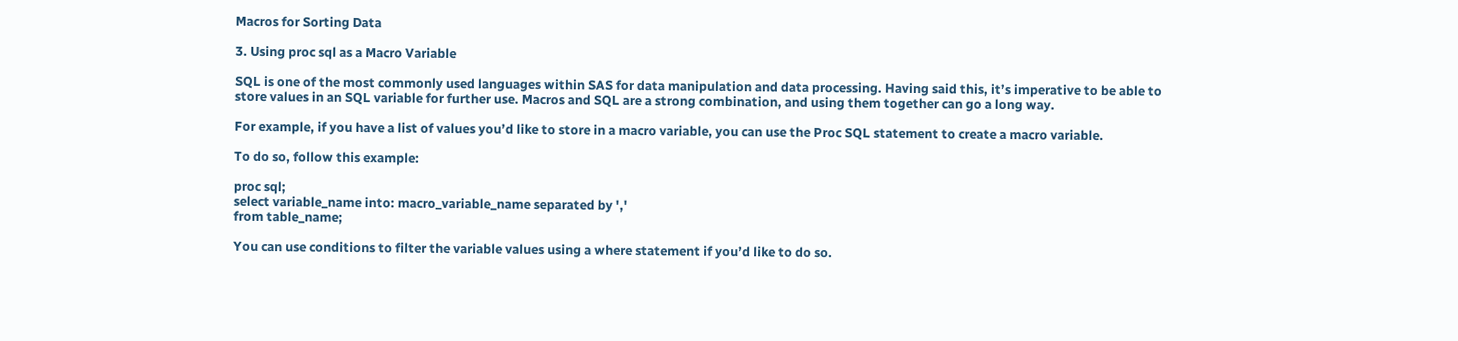Macros for Sorting Data

3. Using proc sql as a Macro Variable

SQL is one of the most commonly used languages within SAS for data manipulation and data processing. Having said this, it’s imperative to be able to store values in an SQL variable for further use. Macros and SQL are a strong combination, and using them together can go a long way.

For example, if you have a list of values you’d like to store in a macro variable, you can use the Proc SQL statement to create a macro variable.

To do so, follow this example:

proc sql;
select variable_name into: macro_variable_name separated by ','
from table_name;

You can use conditions to filter the variable values using a where statement if you’d like to do so.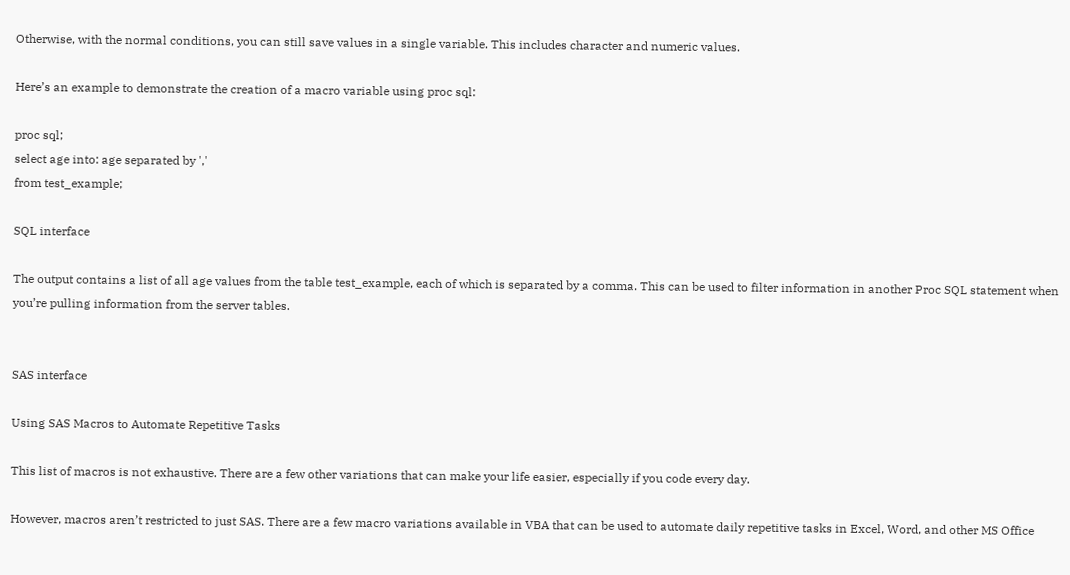Otherwise, with the normal conditions, you can still save values in a single variable. This includes character and numeric values.

Here’s an example to demonstrate the creation of a macro variable using proc sql:

proc sql;
select age into: age separated by ','
from test_example;

SQL interface

The output contains a list of all age values from the table test_example, each of which is separated by a comma. This can be used to filter information in another Proc SQL statement when you’re pulling information from the server tables.


SAS interface

Using SAS Macros to Automate Repetitive Tasks

This list of macros is not exhaustive. There are a few other variations that can make your life easier, especially if you code every day.

However, macros aren’t restricted to just SAS. There are a few macro variations available in VBA that can be used to automate daily repetitive tasks in Excel, Word, and other MS Office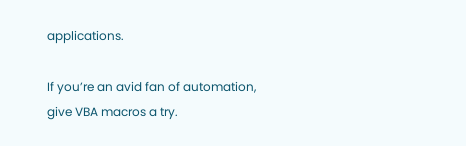applications.

If you’re an avid fan of automation, give VBA macros a try.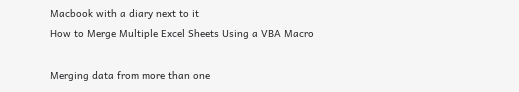Macbook with a diary next to it
How to Merge Multiple Excel Sheets Using a VBA Macro

Merging data from more than one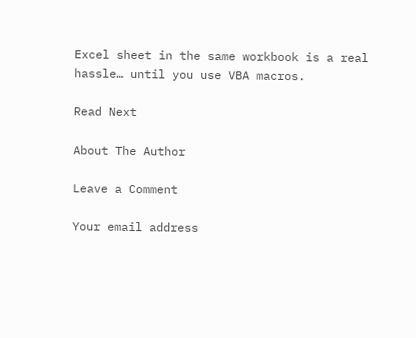Excel sheet in the same workbook is a real hassle… until you use VBA macros.

Read Next

About The Author

Leave a Comment

Your email address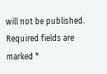will not be published. Required fields are marked *